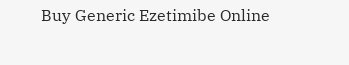Buy Generic Ezetimibe Online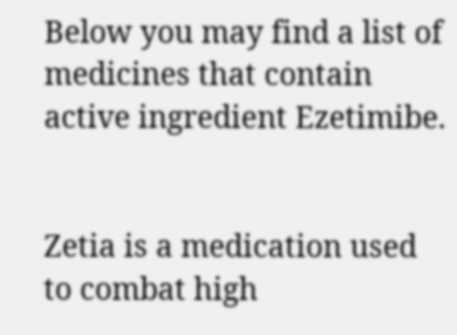Below you may find a list of medicines that contain active ingredient Ezetimibe.


Zetia is a medication used to combat high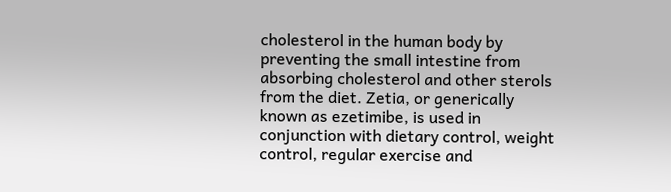cholesterol in the human body by preventing the small intestine from absorbing cholesterol and other sterols from the diet. Zetia, or generically known as ezetimibe, is used in conjunction with dietary control, weight control, regular exercise and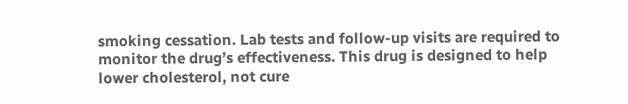smoking cessation. Lab tests and follow-up visits are required to monitor the drug’s effectiveness. This drug is designed to help lower cholesterol, not cure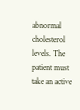abnormal cholesterol levels. The patient must take an active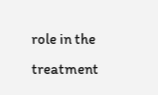role in the treatment